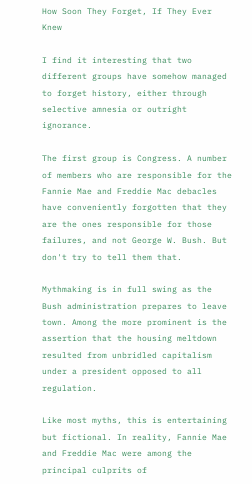How Soon They Forget, If They Ever Knew

I find it interesting that two different groups have somehow managed to forget history, either through selective amnesia or outright ignorance.

The first group is Congress. A number of members who are responsible for the Fannie Mae and Freddie Mac debacles have conveniently forgotten that they are the ones responsible for those failures, and not George W. Bush. But don't try to tell them that.

Mythmaking is in full swing as the Bush administration prepares to leave town. Among the more prominent is the assertion that the housing meltdown resulted from unbridled capitalism under a president opposed to all regulation.

Like most myths, this is entertaining but fictional. In reality, Fannie Mae and Freddie Mac were among the principal culprits of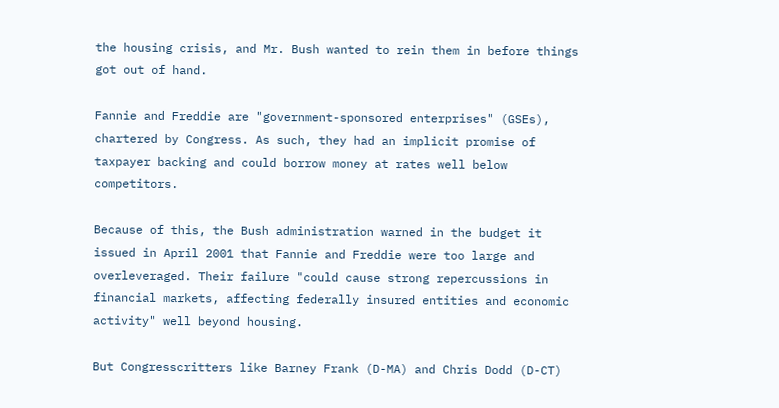the housing crisis, and Mr. Bush wanted to rein them in before things got out of hand.

Fannie and Freddie are "government-sponsored enterprises" (GSEs), chartered by Congress. As such, they had an implicit promise of taxpayer backing and could borrow money at rates well below competitors.

Because of this, the Bush administration warned in the budget it issued in April 2001 that Fannie and Freddie were too large and overleveraged. Their failure "could cause strong repercussions in financial markets, affecting federally insured entities and economic activity" well beyond housing.

But Congresscritters like Barney Frank (D-MA) and Chris Dodd (D-CT)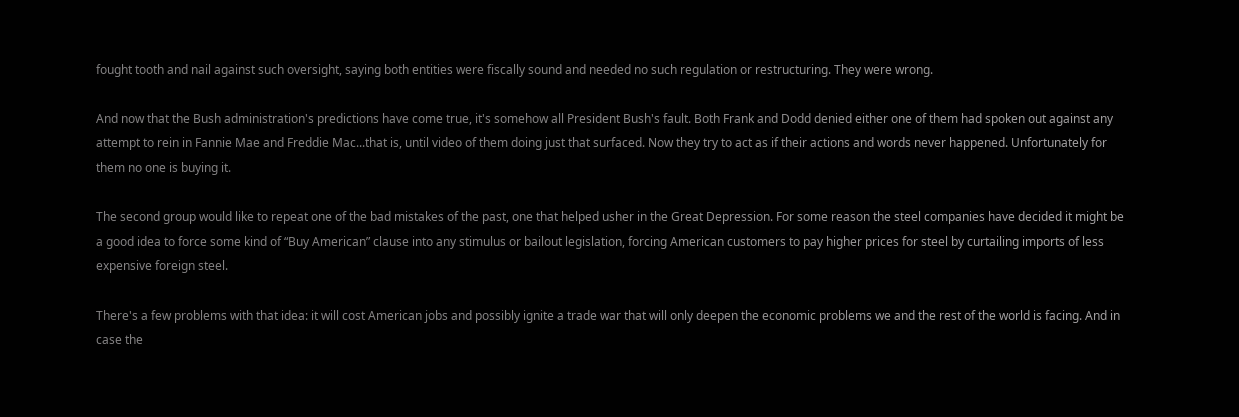fought tooth and nail against such oversight, saying both entities were fiscally sound and needed no such regulation or restructuring. They were wrong.

And now that the Bush administration's predictions have come true, it's somehow all President Bush's fault. Both Frank and Dodd denied either one of them had spoken out against any attempt to rein in Fannie Mae and Freddie Mac...that is, until video of them doing just that surfaced. Now they try to act as if their actions and words never happened. Unfortunately for them no one is buying it.

The second group would like to repeat one of the bad mistakes of the past, one that helped usher in the Great Depression. For some reason the steel companies have decided it might be a good idea to force some kind of “Buy American” clause into any stimulus or bailout legislation, forcing American customers to pay higher prices for steel by curtailing imports of less expensive foreign steel.

There's a few problems with that idea: it will cost American jobs and possibly ignite a trade war that will only deepen the economic problems we and the rest of the world is facing. And in case the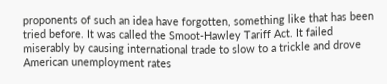proponents of such an idea have forgotten, something like that has been tried before. It was called the Smoot-Hawley Tariff Act. It failed miserably by causing international trade to slow to a trickle and drove American unemployment rates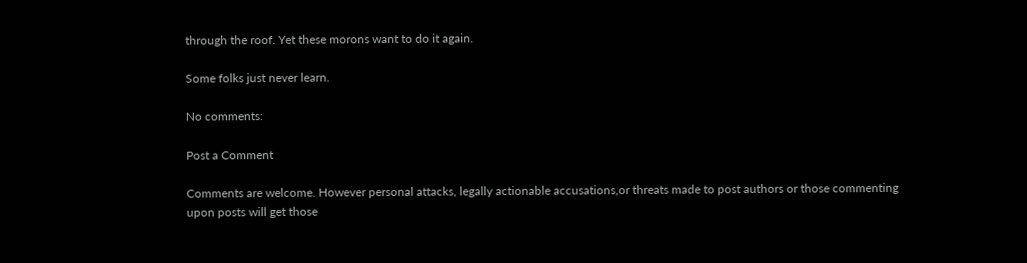through the roof. Yet these morons want to do it again.

Some folks just never learn.

No comments:

Post a Comment

Comments are welcome. However personal attacks, legally actionable accusations,or threats made to post authors or those commenting upon posts will get those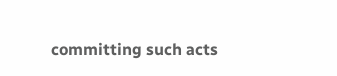committing such acts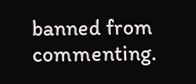banned from commenting.